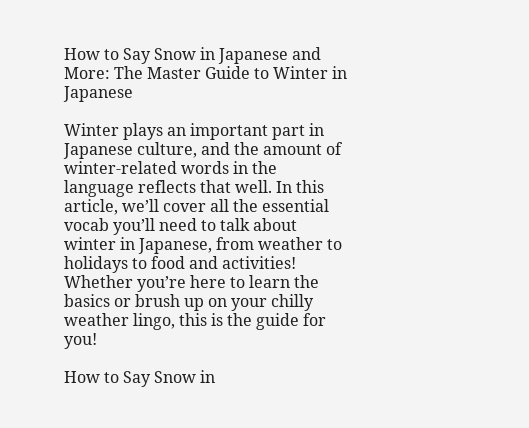How to Say Snow in Japanese and More: The Master Guide to Winter in Japanese

Winter plays an important part in Japanese culture, and the amount of winter-related words in the language reflects that well. In this article, we’ll cover all the essential vocab you’ll need to talk about winter in Japanese, from weather to holidays to food and activities! Whether you’re here to learn the basics or brush up on your chilly weather lingo, this is the guide for you!

How to Say Snow in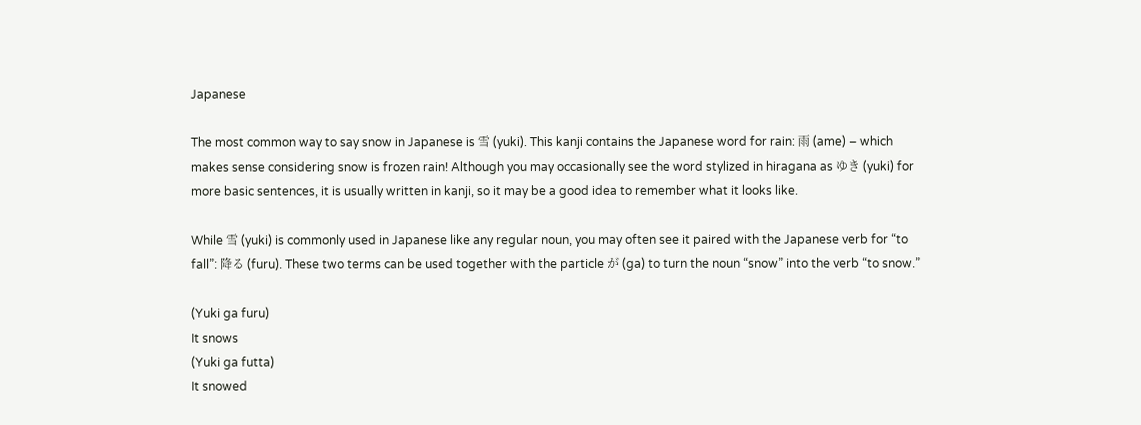Japanese

The most common way to say snow in Japanese is 雪 (yuki). This kanji contains the Japanese word for rain: 雨 (ame) – which makes sense considering snow is frozen rain! Although you may occasionally see the word stylized in hiragana as ゆき (yuki) for more basic sentences, it is usually written in kanji, so it may be a good idea to remember what it looks like.

While 雪 (yuki) is commonly used in Japanese like any regular noun, you may often see it paired with the Japanese verb for “to fall”: 降る (furu). These two terms can be used together with the particle が (ga) to turn the noun “snow” into the verb “to snow.”

(Yuki ga furu)
It snows
(Yuki ga futta)
It snowed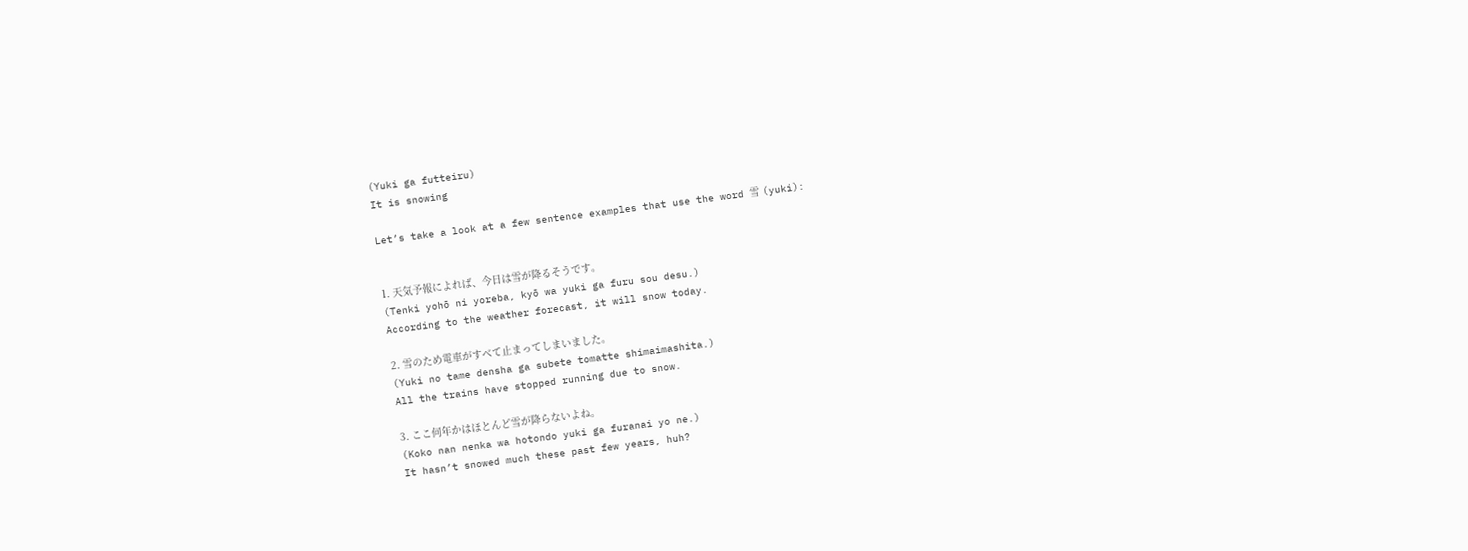(Yuki ga futteiru)
It is snowing

Let’s take a look at a few sentence examples that use the word 雪 (yuki):


1. 天気予報によれば、今日は雪が降るそうです。
(Tenki yohō ni yoreba, kyō wa yuki ga furu sou desu.)
According to the weather forecast, it will snow today.

2. 雪のため電車がすべて止まってしまいました。
(Yuki no tame densha ga subete tomatte shimaimashita.)
All the trains have stopped running due to snow.

3. ここ何年かはほとんど雪が降らないよね。
(Koko nan nenka wa hotondo yuki ga furanai yo ne.)
It hasn’t snowed much these past few years, huh?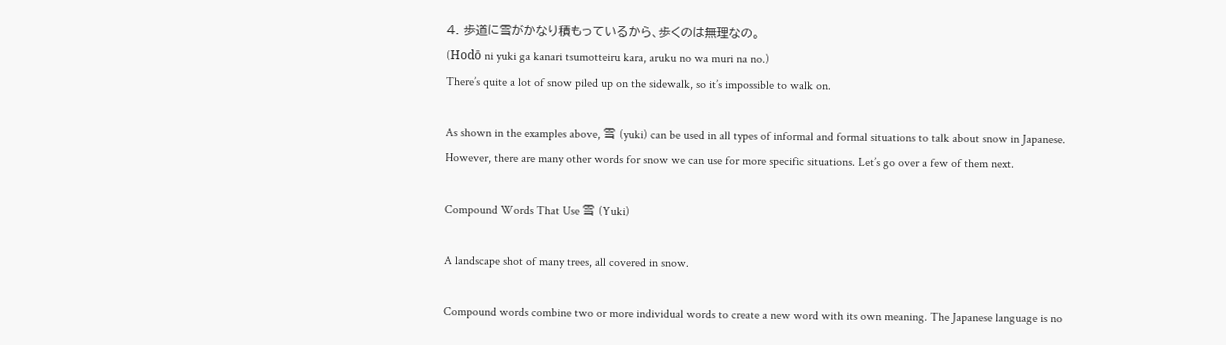4. 歩道に雪がかなり積もっているから、歩くのは無理なの。
(Hodō ni yuki ga kanari tsumotteiru kara, aruku no wa muri na no.)
There’s quite a lot of snow piled up on the sidewalk, so it’s impossible to walk on.

As shown in the examples above, 雪 (yuki) can be used in all types of informal and formal situations to talk about snow in Japanese. However, there are many other words for snow we can use for more specific situations. Let’s go over a few of them next.

Compound Words That Use 雪 (Yuki)

A landscape shot of many trees, all covered in snow.

Compound words combine two or more individual words to create a new word with its own meaning. The Japanese language is no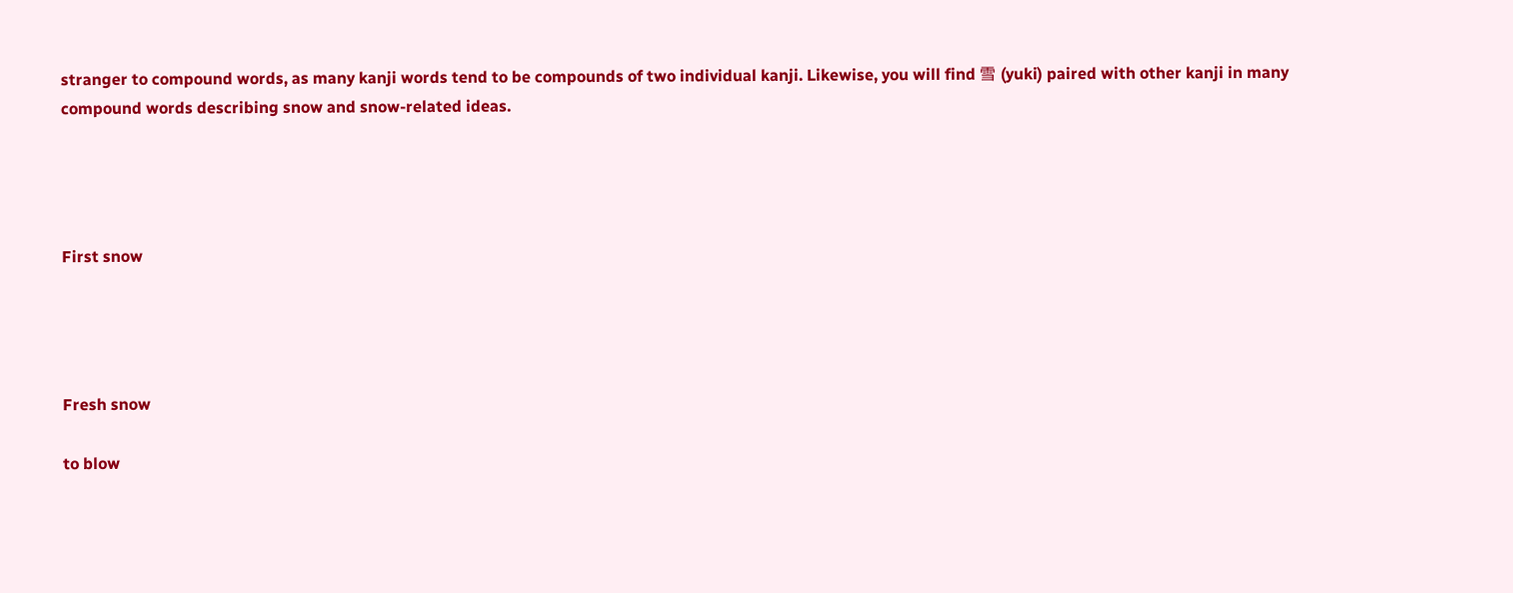stranger to compound words, as many kanji words tend to be compounds of two individual kanji. Likewise, you will find 雪 (yuki) paired with other kanji in many compound words describing snow and snow-related ideas.




First snow




Fresh snow

to blow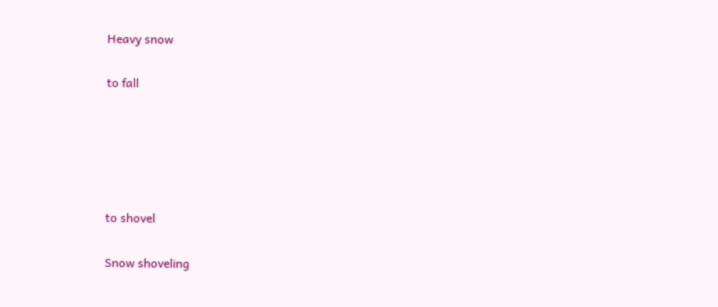Heavy snow

to fall





to shovel

Snow shoveling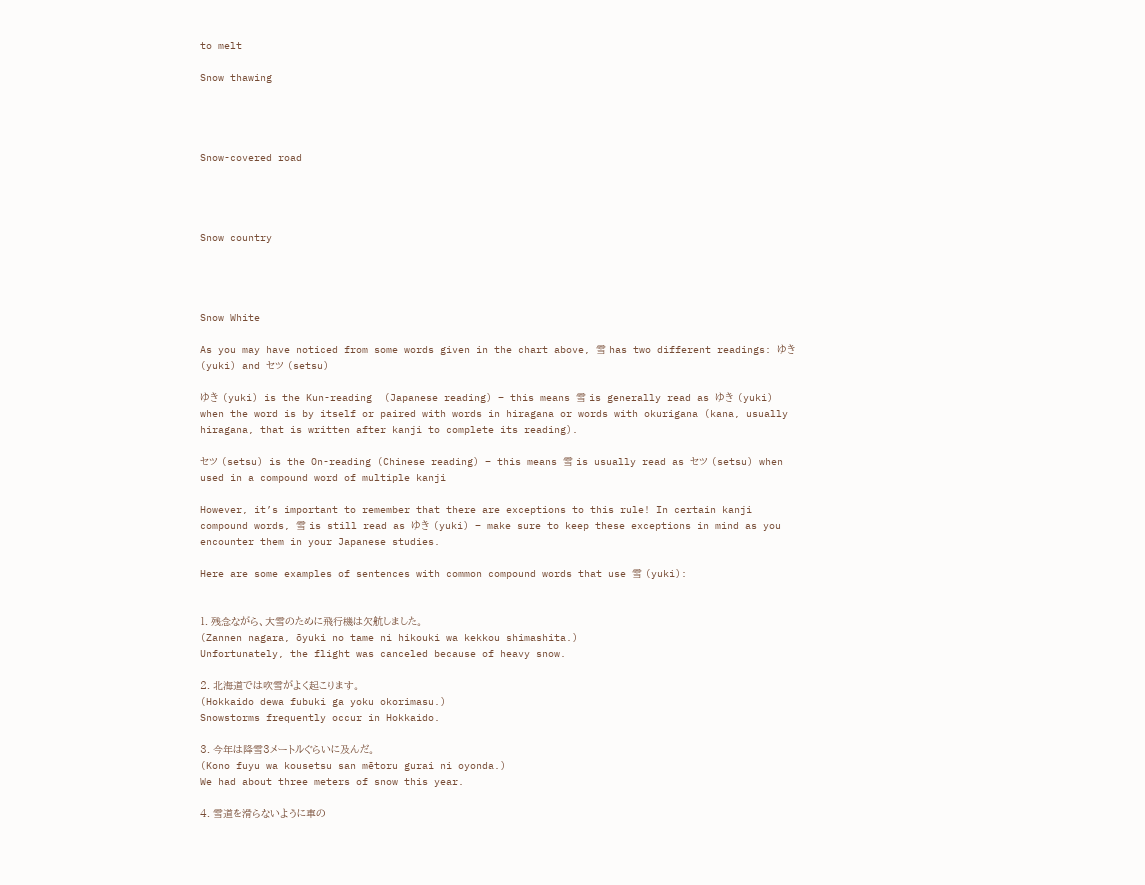to melt

Snow thawing




Snow-covered road




Snow country




Snow White

As you may have noticed from some words given in the chart above, 雪 has two different readings: ゆき (yuki) and セツ (setsu)

ゆき (yuki) is the Kun-reading  (Japanese reading) – this means 雪 is generally read as ゆき (yuki) when the word is by itself or paired with words in hiragana or words with okurigana (kana, usually hiragana, that is written after kanji to complete its reading).

セツ (setsu) is the On-reading (Chinese reading) – this means 雪 is usually read as セツ (setsu) when used in a compound word of multiple kanji

However, it’s important to remember that there are exceptions to this rule! In certain kanji compound words, 雪 is still read as ゆき (yuki) – make sure to keep these exceptions in mind as you encounter them in your Japanese studies.

Here are some examples of sentences with common compound words that use 雪 (yuki):


1. 残念ながら、大雪のために飛行機は欠航しました。
(Zannen nagara, ōyuki no tame ni hikouki wa kekkou shimashita.)
Unfortunately, the flight was canceled because of heavy snow.

2. 北海道では吹雪がよく起こります。
(Hokkaido dewa fubuki ga yoku okorimasu.)
Snowstorms frequently occur in Hokkaido.

3. 今年は降雪3メートルぐらいに及んだ。
(Kono fuyu wa kousetsu san mētoru gurai ni oyonda.)
We had about three meters of snow this year.

4. 雪道を滑らないように車の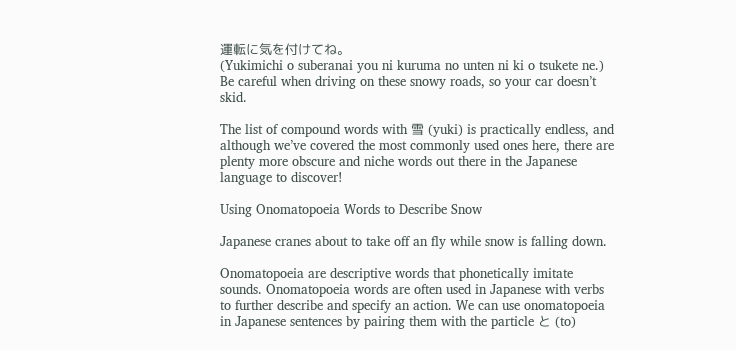運転に気を付けてね。
(Yukimichi o suberanai you ni kuruma no unten ni ki o tsukete ne.)
Be careful when driving on these snowy roads, so your car doesn’t skid.

The list of compound words with 雪 (yuki) is practically endless, and although we’ve covered the most commonly used ones here, there are plenty more obscure and niche words out there in the Japanese language to discover!

Using Onomatopoeia Words to Describe Snow

Japanese cranes about to take off an fly while snow is falling down.

Onomatopoeia are descriptive words that phonetically imitate sounds. Onomatopoeia words are often used in Japanese with verbs to further describe and specify an action. We can use onomatopoeia in Japanese sentences by pairing them with the particle と (to)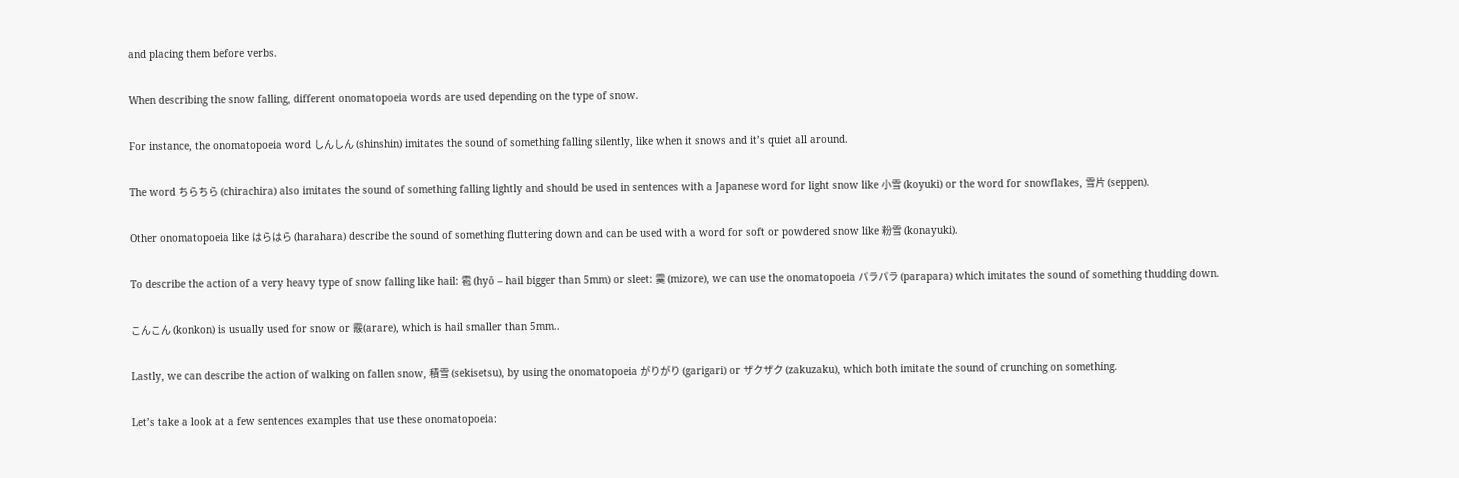and placing them before verbs.

When describing the snow falling, different onomatopoeia words are used depending on the type of snow.

For instance, the onomatopoeia word しんしん (shinshin) imitates the sound of something falling silently, like when it snows and it’s quiet all around.

The word ちらちら (chirachira) also imitates the sound of something falling lightly and should be used in sentences with a Japanese word for light snow like 小雪 (koyuki) or the word for snowflakes, 雪片 (seppen).

Other onomatopoeia like はらはら (harahara) describe the sound of something fluttering down and can be used with a word for soft or powdered snow like 粉雪 (konayuki).

To describe the action of a very heavy type of snow falling like hail: 雹 (hyō – hail bigger than 5mm) or sleet: 霙 (mizore), we can use the onomatopoeia パラパラ (parapara) which imitates the sound of something thudding down.

こんこん (konkon) is usually used for snow or 霰(arare), which is hail smaller than 5mm..

Lastly, we can describe the action of walking on fallen snow, 積雪 (sekisetsu), by using the onomatopoeia がりがり (garigari) or ザクザク (zakuzaku), which both imitate the sound of crunching on something.

Let’s take a look at a few sentences examples that use these onomatopoeia: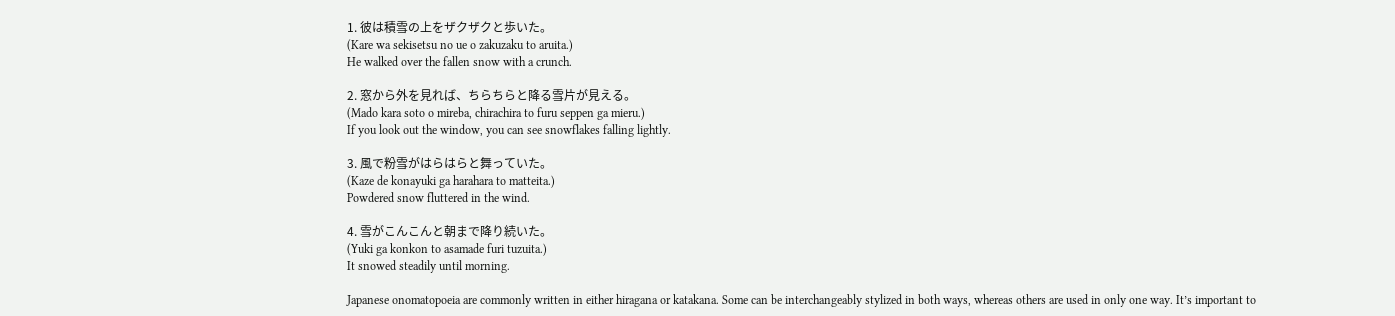1. 彼は積雪の上をザクザクと歩いた。
(Kare wa sekisetsu no ue o zakuzaku to aruita.)
He walked over the fallen snow with a crunch.

2. 窓から外を見れば、ちらちらと降る雪片が見える。
(Mado kara soto o mireba, chirachira to furu seppen ga mieru.)
If you look out the window, you can see snowflakes falling lightly.

3. 風で粉雪がはらはらと舞っていた。
(Kaze de konayuki ga harahara to matteita.)
Powdered snow fluttered in the wind.

4. 雪がこんこんと朝まで降り続いた。
(Yuki ga konkon to asamade furi tuzuita.)
It snowed steadily until morning.

Japanese onomatopoeia are commonly written in either hiragana or katakana. Some can be interchangeably stylized in both ways, whereas others are used in only one way. It’s important to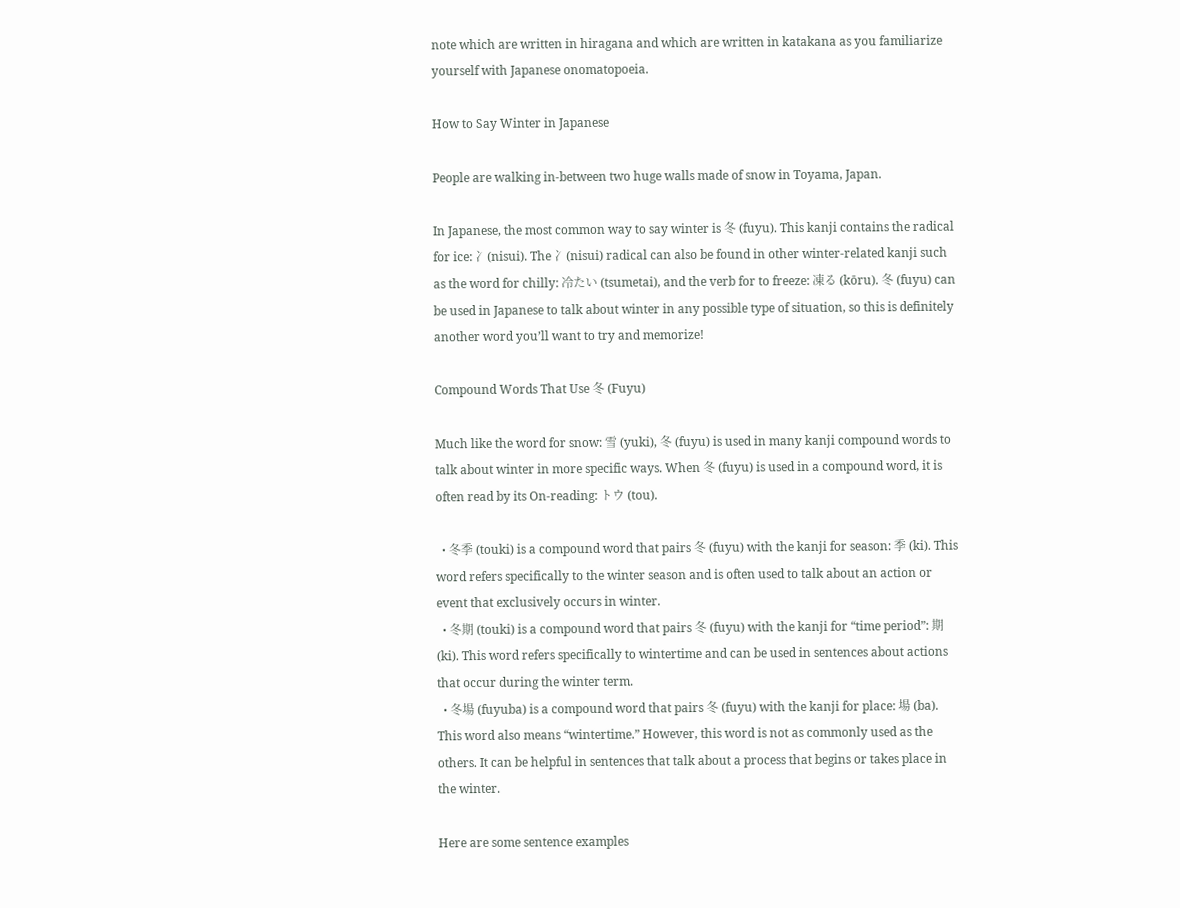note which are written in hiragana and which are written in katakana as you familiarize yourself with Japanese onomatopoeia.

How to Say Winter in Japanese

People are walking in-between two huge walls made of snow in Toyama, Japan.

In Japanese, the most common way to say winter is 冬 (fuyu). This kanji contains the radical for ice: 冫(nisui). The 冫(nisui) radical can also be found in other winter-related kanji such as the word for chilly: 冷たい (tsumetai), and the verb for to freeze: 凍る (kōru). 冬 (fuyu) can be used in Japanese to talk about winter in any possible type of situation, so this is definitely another word you’ll want to try and memorize!

Compound Words That Use 冬 (Fuyu)

Much like the word for snow: 雪 (yuki), 冬 (fuyu) is used in many kanji compound words to talk about winter in more specific ways. When 冬 (fuyu) is used in a compound word, it is often read by its On-reading: トウ (tou).

  • 冬季 (touki) is a compound word that pairs 冬 (fuyu) with the kanji for season: 季 (ki). This word refers specifically to the winter season and is often used to talk about an action or event that exclusively occurs in winter.
  • 冬期 (touki) is a compound word that pairs 冬 (fuyu) with the kanji for “time period”: 期 (ki). This word refers specifically to wintertime and can be used in sentences about actions that occur during the winter term.
  • 冬場 (fuyuba) is a compound word that pairs 冬 (fuyu) with the kanji for place: 場 (ba). This word also means “wintertime.” However, this word is not as commonly used as the others. It can be helpful in sentences that talk about a process that begins or takes place in the winter.

Here are some sentence examples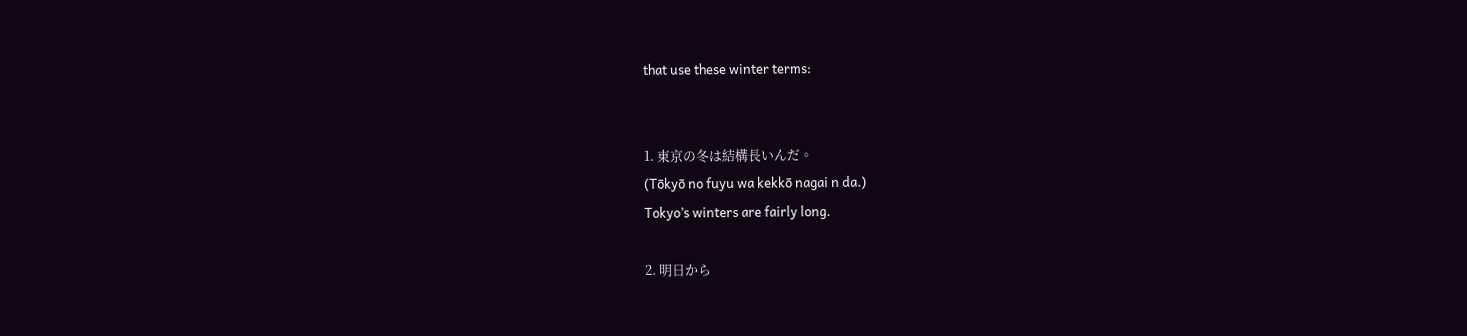that use these winter terms:


1. 東京の冬は結構長いんだ。
(Tōkyō no fuyu wa kekkō nagai n da.)
Tokyo’s winters are fairly long.

2. 明日から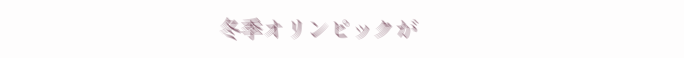冬季オリンピックが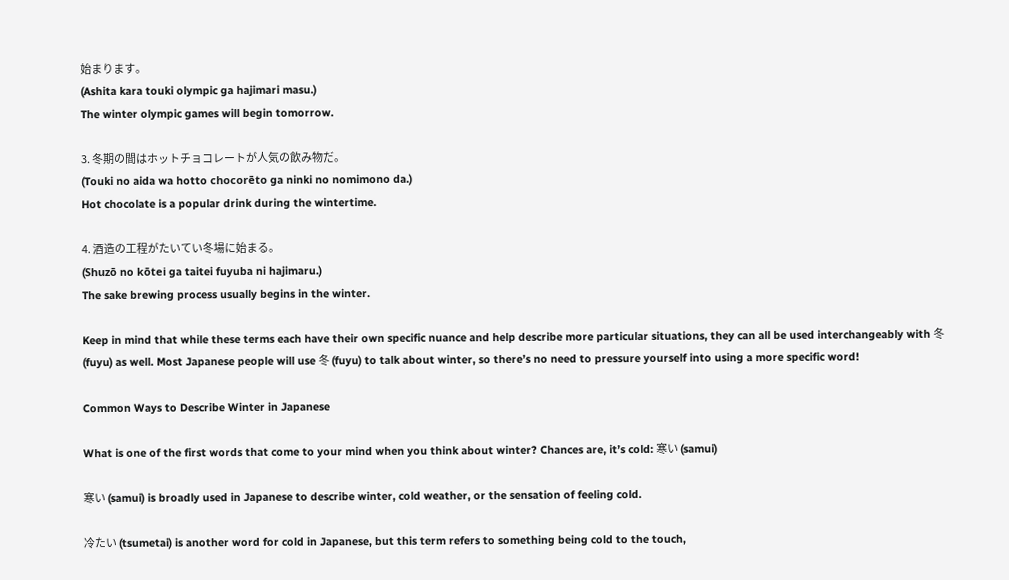始まります。
(Ashita kara touki olympic ga hajimari masu.)
The winter olympic games will begin tomorrow.

3. 冬期の間はホットチョコレートが人気の飲み物だ。
(Touki no aida wa hotto chocorēto ga ninki no nomimono da.)
Hot chocolate is a popular drink during the wintertime.

4. 酒造の工程がたいてい冬場に始まる。
(Shuzō no kōtei ga taitei fuyuba ni hajimaru.)
The sake brewing process usually begins in the winter.

Keep in mind that while these terms each have their own specific nuance and help describe more particular situations, they can all be used interchangeably with 冬 (fuyu) as well. Most Japanese people will use 冬 (fuyu) to talk about winter, so there’s no need to pressure yourself into using a more specific word!

Common Ways to Describe Winter in Japanese

What is one of the first words that come to your mind when you think about winter? Chances are, it’s cold: 寒い (samui)

寒い (samui) is broadly used in Japanese to describe winter, cold weather, or the sensation of feeling cold.

冷たい (tsumetai) is another word for cold in Japanese, but this term refers to something being cold to the touch,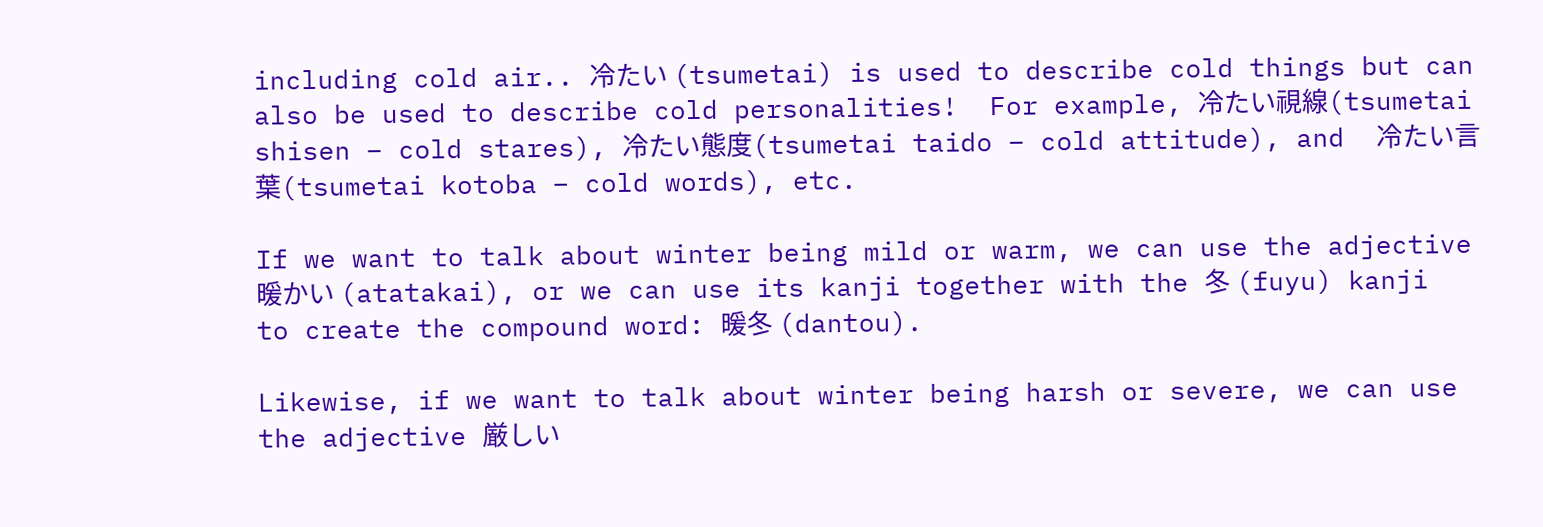including cold air.. 冷たい (tsumetai) is used to describe cold things but can also be used to describe cold personalities!  For example, 冷たい視線(tsumetai shisen – cold stares), 冷たい態度(tsumetai taido – cold attitude), and  冷たい言葉(tsumetai kotoba – cold words), etc.

If we want to talk about winter being mild or warm, we can use the adjective 暖かい (atatakai), or we can use its kanji together with the 冬 (fuyu) kanji to create the compound word: 暖冬 (dantou).

Likewise, if we want to talk about winter being harsh or severe, we can use the adjective 厳しい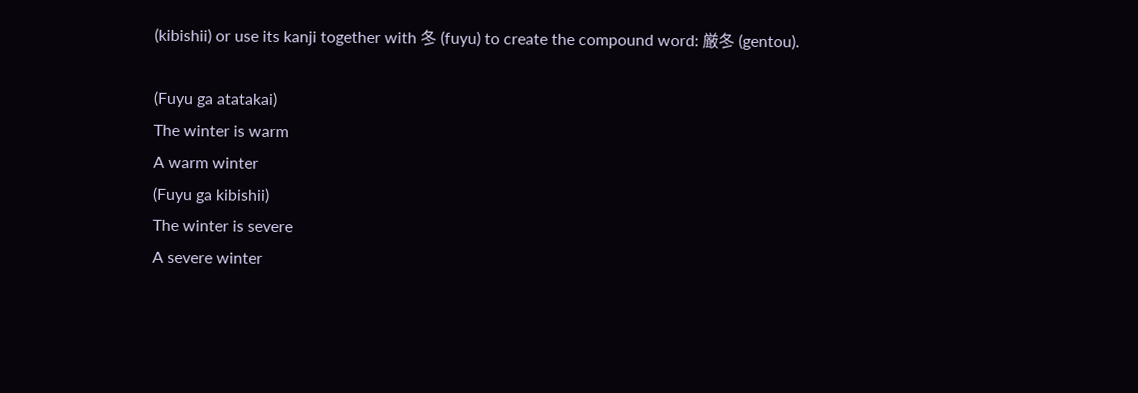(kibishii) or use its kanji together with 冬 (fuyu) to create the compound word: 厳冬 (gentou).

(Fuyu ga atatakai)
The winter is warm
A warm winter
(Fuyu ga kibishii)
The winter is severe
A severe winter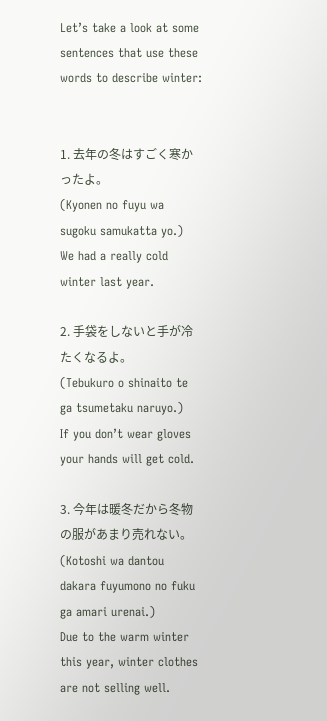Let’s take a look at some sentences that use these words to describe winter:


1. 去年の冬はすごく寒かったよ。
(Kyonen no fuyu wa sugoku samukatta yo.)
We had a really cold winter last year.

2. 手袋をしないと手が冷たくなるよ。
(Tebukuro o shinaito te ga tsumetaku naruyo.)
If you don’t wear gloves your hands will get cold.

3. 今年は暖冬だから冬物の服があまり売れない。
(Kotoshi wa dantou dakara fuyumono no fuku ga amari urenai.)
Due to the warm winter this year, winter clothes are not selling well.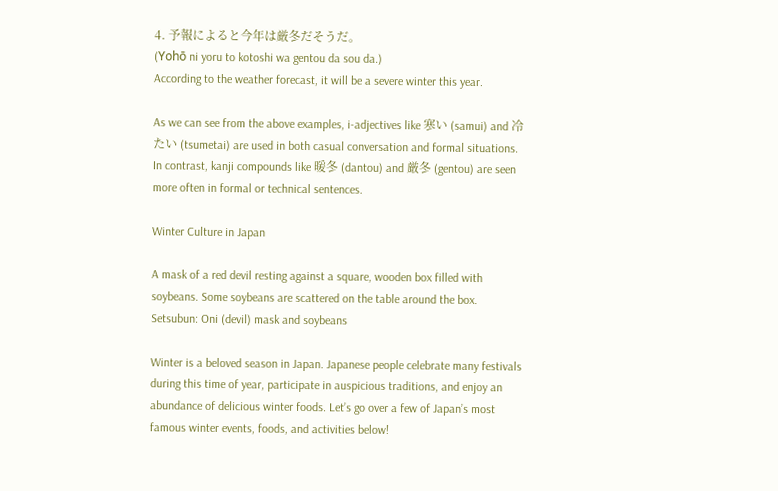4. 予報によると今年は厳冬だそうだ。
(Yohō ni yoru to kotoshi wa gentou da sou da.)
According to the weather forecast, it will be a severe winter this year.

As we can see from the above examples, i-adjectives like 寒い (samui) and 冷たい (tsumetai) are used in both casual conversation and formal situations. In contrast, kanji compounds like 暖冬 (dantou) and 厳冬 (gentou) are seen more often in formal or technical sentences.

Winter Culture in Japan

A mask of a red devil resting against a square, wooden box filled with soybeans. Some soybeans are scattered on the table around the box.
Setsubun: Oni (devil) mask and soybeans

Winter is a beloved season in Japan. Japanese people celebrate many festivals during this time of year, participate in auspicious traditions, and enjoy an abundance of delicious winter foods. Let’s go over a few of Japan’s most famous winter events, foods, and activities below!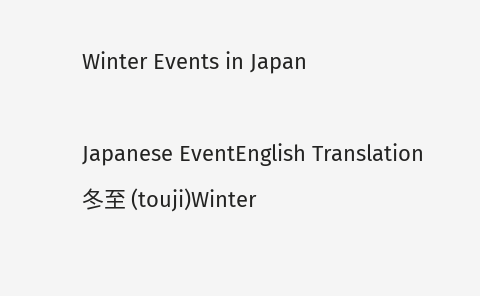Winter Events in Japan

Japanese EventEnglish Translation
冬至 (touji)Winter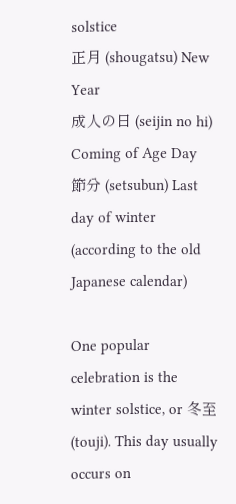solstice
正月 (shougatsu) New Year
成人の日 (seijin no hi) Coming of Age Day
節分 (setsubun) Last day of winter (according to the old Japanese calendar)

One popular celebration is the winter solstice, or 冬至 (touji). This day usually occurs on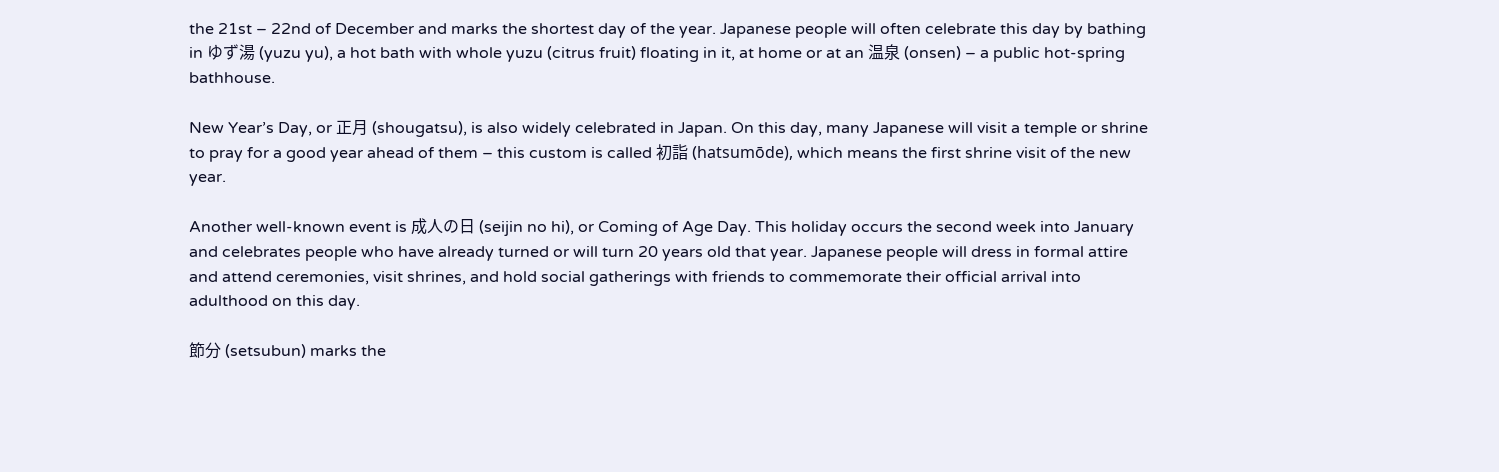the 21st – 22nd of December and marks the shortest day of the year. Japanese people will often celebrate this day by bathing in ゆず湯 (yuzu yu), a hot bath with whole yuzu (citrus fruit) floating in it, at home or at an 温泉 (onsen) – a public hot-spring bathhouse.

New Year’s Day, or 正月 (shougatsu), is also widely celebrated in Japan. On this day, many Japanese will visit a temple or shrine to pray for a good year ahead of them – this custom is called 初詣 (hatsumōde), which means the first shrine visit of the new year.

Another well-known event is 成人の日 (seijin no hi), or Coming of Age Day. This holiday occurs the second week into January and celebrates people who have already turned or will turn 20 years old that year. Japanese people will dress in formal attire and attend ceremonies, visit shrines, and hold social gatherings with friends to commemorate their official arrival into adulthood on this day.

節分 (setsubun) marks the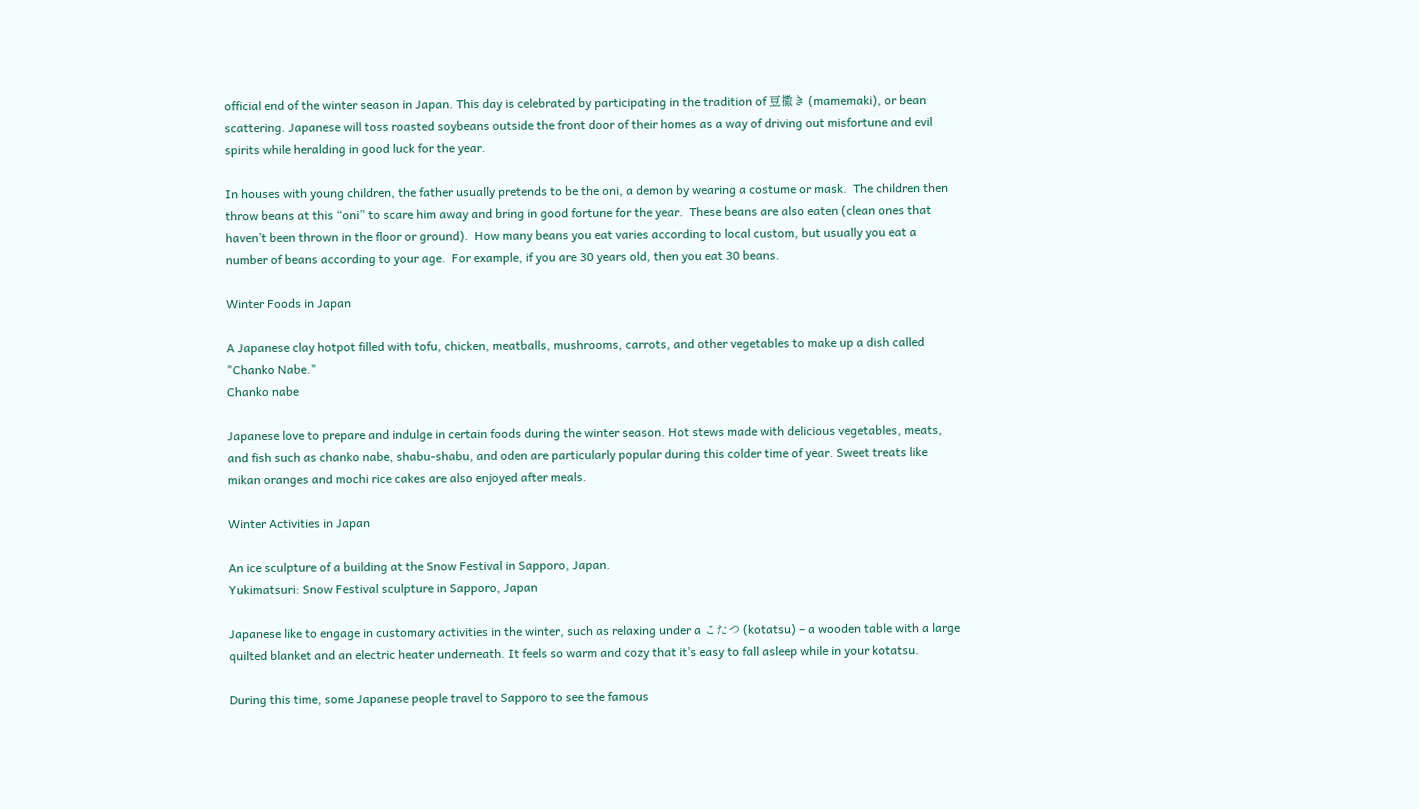official end of the winter season in Japan. This day is celebrated by participating in the tradition of 豆撒き (mamemaki), or bean scattering. Japanese will toss roasted soybeans outside the front door of their homes as a way of driving out misfortune and evil spirits while heralding in good luck for the year.

In houses with young children, the father usually pretends to be the oni, a demon by wearing a costume or mask.  The children then throw beans at this “oni” to scare him away and bring in good fortune for the year.  These beans are also eaten (clean ones that haven’t been thrown in the floor or ground).  How many beans you eat varies according to local custom, but usually you eat a number of beans according to your age.  For example, if you are 30 years old, then you eat 30 beans.

Winter Foods in Japan

A Japanese clay hotpot filled with tofu, chicken, meatballs, mushrooms, carrots, and other vegetables to make up a dish called "Chanko Nabe."
Chanko nabe

Japanese love to prepare and indulge in certain foods during the winter season. Hot stews made with delicious vegetables, meats, and fish such as chanko nabe, shabu-shabu, and oden are particularly popular during this colder time of year. Sweet treats like mikan oranges and mochi rice cakes are also enjoyed after meals.

Winter Activities in Japan

An ice sculpture of a building at the Snow Festival in Sapporo, Japan.
Yukimatsuri: Snow Festival sculpture in Sapporo, Japan

Japanese like to engage in customary activities in the winter, such as relaxing under a こたつ (kotatsu) – a wooden table with a large quilted blanket and an electric heater underneath. It feels so warm and cozy that it’s easy to fall asleep while in your kotatsu.

During this time, some Japanese people travel to Sapporo to see the famous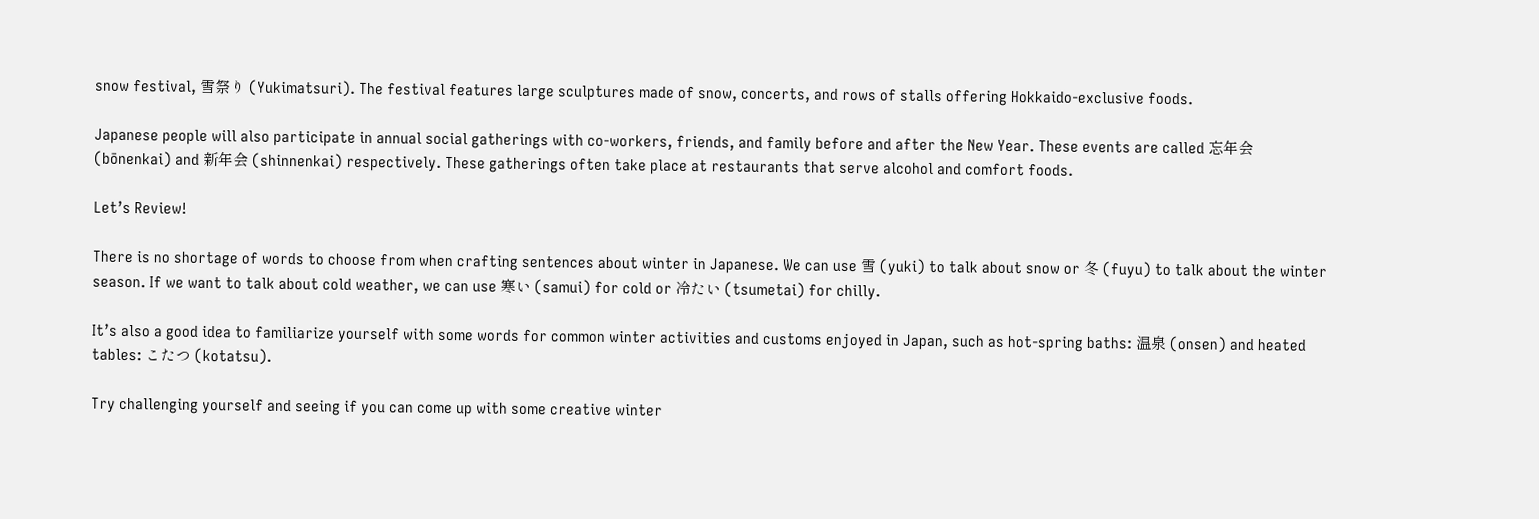snow festival, 雪祭り (Yukimatsuri). The festival features large sculptures made of snow, concerts, and rows of stalls offering Hokkaido-exclusive foods.

Japanese people will also participate in annual social gatherings with co-workers, friends, and family before and after the New Year. These events are called 忘年会 (bōnenkai) and 新年会 (shinnenkai) respectively. These gatherings often take place at restaurants that serve alcohol and comfort foods.

Let’s Review!

There is no shortage of words to choose from when crafting sentences about winter in Japanese. We can use 雪 (yuki) to talk about snow or 冬 (fuyu) to talk about the winter season. If we want to talk about cold weather, we can use 寒い (samui) for cold or 冷たい (tsumetai) for chilly.

It’s also a good idea to familiarize yourself with some words for common winter activities and customs enjoyed in Japan, such as hot-spring baths: 温泉 (onsen) and heated tables: こたつ (kotatsu).

Try challenging yourself and seeing if you can come up with some creative winter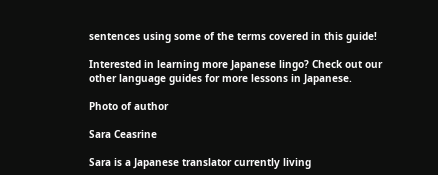sentences using some of the terms covered in this guide!

Interested in learning more Japanese lingo? Check out our other language guides for more lessons in Japanese.

Photo of author

Sara Ceasrine

Sara is a Japanese translator currently living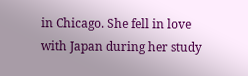in Chicago. She fell in love with Japan during her study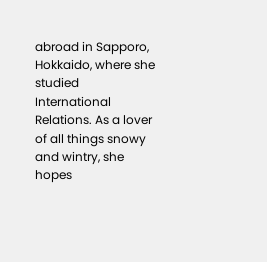abroad in Sapporo, Hokkaido, where she studied International Relations. As a lover of all things snowy and wintry, she hopes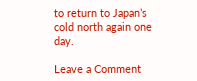to return to Japan’s cold north again one day.

Leave a Comment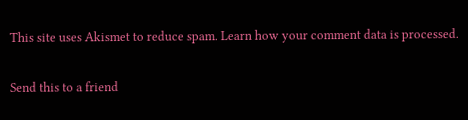This site uses Akismet to reduce spam. Learn how your comment data is processed.

Send this to a friend